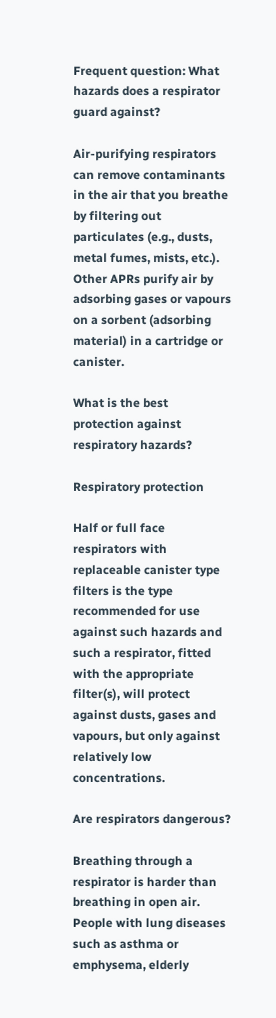Frequent question: What hazards does a respirator guard against?

Air-purifying respirators can remove contaminants in the air that you breathe by filtering out particulates (e.g., dusts, metal fumes, mists, etc.). Other APRs purify air by adsorbing gases or vapours on a sorbent (adsorbing material) in a cartridge or canister.

What is the best protection against respiratory hazards?

Respiratory protection

Half or full face respirators with replaceable canister type filters is the type recommended for use against such hazards and such a respirator, fitted with the appropriate filter(s), will protect against dusts, gases and vapours, but only against relatively low concentrations.

Are respirators dangerous?

Breathing through a respirator is harder than breathing in open air. People with lung diseases such as asthma or emphysema, elderly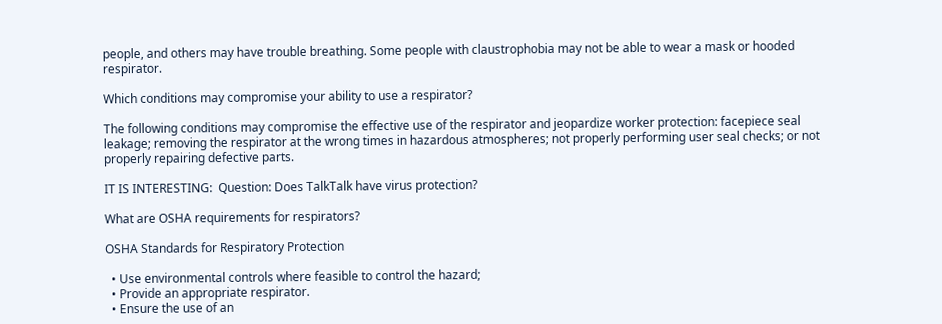people, and others may have trouble breathing. Some people with claustrophobia may not be able to wear a mask or hooded respirator.

Which conditions may compromise your ability to use a respirator?

The following conditions may compromise the effective use of the respirator and jeopardize worker protection: facepiece seal leakage; removing the respirator at the wrong times in hazardous atmospheres; not properly performing user seal checks; or not properly repairing defective parts.

IT IS INTERESTING:  Question: Does TalkTalk have virus protection?

What are OSHA requirements for respirators?

OSHA Standards for Respiratory Protection

  • Use environmental controls where feasible to control the hazard;
  • Provide an appropriate respirator.
  • Ensure the use of an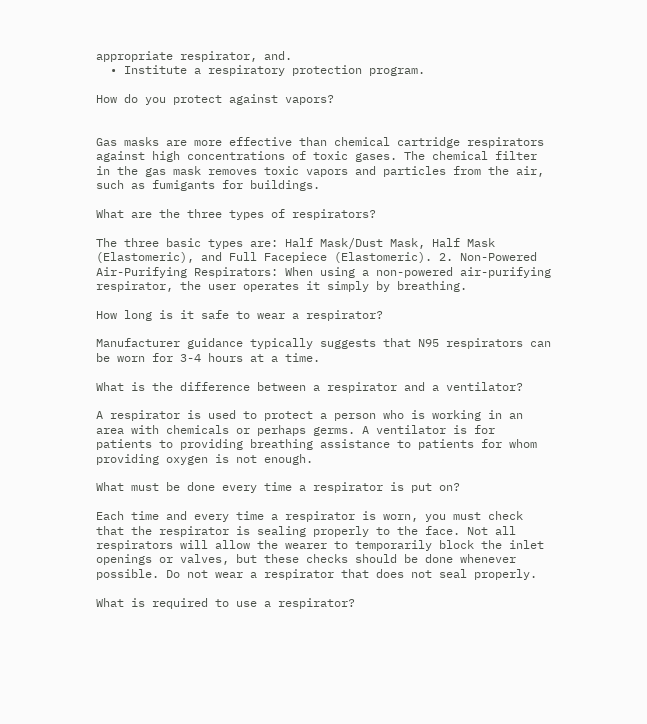appropriate respirator, and.
  • Institute a respiratory protection program.

How do you protect against vapors?


Gas masks are more effective than chemical cartridge respirators against high concentrations of toxic gases. The chemical filter in the gas mask removes toxic vapors and particles from the air, such as fumigants for buildings.

What are the three types of respirators?

The three basic types are: Half Mask/Dust Mask, Half Mask (Elastomeric), and Full Facepiece (Elastomeric). 2. Non-Powered Air-Purifying Respirators: When using a non-powered air-purifying respirator, the user operates it simply by breathing.

How long is it safe to wear a respirator?

Manufacturer guidance typically suggests that N95 respirators can be worn for 3-4 hours at a time.

What is the difference between a respirator and a ventilator?

A respirator is used to protect a person who is working in an area with chemicals or perhaps germs. A ventilator is for patients to providing breathing assistance to patients for whom providing oxygen is not enough.

What must be done every time a respirator is put on?

Each time and every time a respirator is worn, you must check that the respirator is sealing properly to the face. Not all respirators will allow the wearer to temporarily block the inlet openings or valves, but these checks should be done whenever possible. Do not wear a respirator that does not seal properly.

What is required to use a respirator?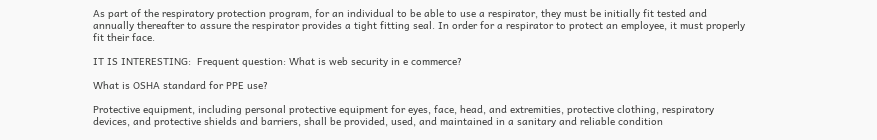As part of the respiratory protection program, for an individual to be able to use a respirator, they must be initially fit tested and annually thereafter to assure the respirator provides a tight fitting seal. In order for a respirator to protect an employee, it must properly fit their face.

IT IS INTERESTING:  Frequent question: What is web security in e commerce?

What is OSHA standard for PPE use?

Protective equipment, including personal protective equipment for eyes, face, head, and extremities, protective clothing, respiratory devices, and protective shields and barriers, shall be provided, used, and maintained in a sanitary and reliable condition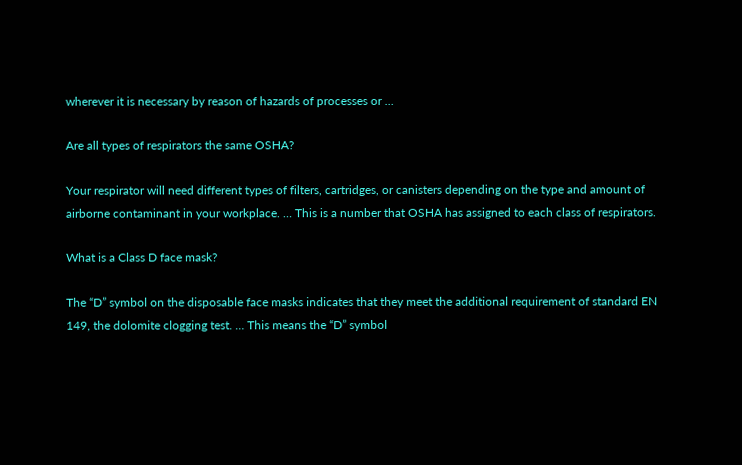wherever it is necessary by reason of hazards of processes or …

Are all types of respirators the same OSHA?

Your respirator will need different types of filters, cartridges, or canisters depending on the type and amount of airborne contaminant in your workplace. … This is a number that OSHA has assigned to each class of respirators.

What is a Class D face mask?

The “D” symbol on the disposable face masks indicates that they meet the additional requirement of standard EN 149, the dolomite clogging test. … This means the “D” symbol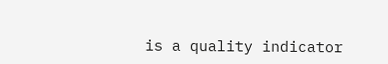is a quality indicator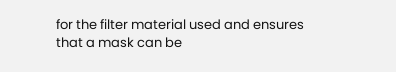for the filter material used and ensures that a mask can be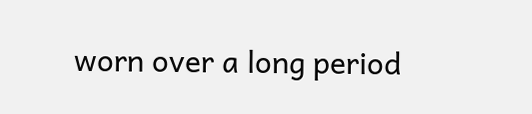worn over a long period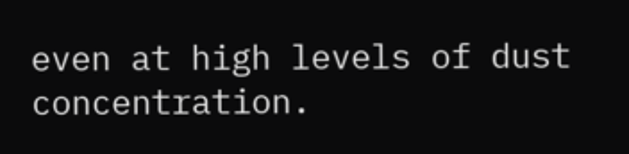even at high levels of dust concentration.